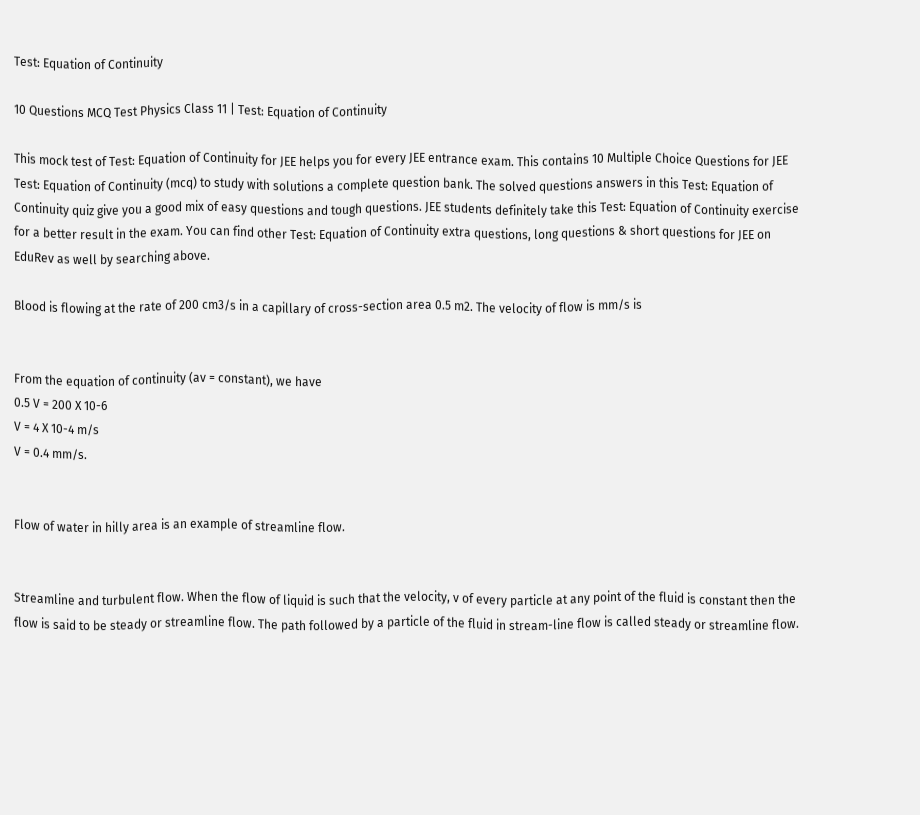Test: Equation of Continuity

10 Questions MCQ Test Physics Class 11 | Test: Equation of Continuity

This mock test of Test: Equation of Continuity for JEE helps you for every JEE entrance exam. This contains 10 Multiple Choice Questions for JEE Test: Equation of Continuity (mcq) to study with solutions a complete question bank. The solved questions answers in this Test: Equation of Continuity quiz give you a good mix of easy questions and tough questions. JEE students definitely take this Test: Equation of Continuity exercise for a better result in the exam. You can find other Test: Equation of Continuity extra questions, long questions & short questions for JEE on EduRev as well by searching above.

Blood is flowing at the rate of 200 cm3/s in a capillary of cross-section area 0.5 m2. The velocity of flow is mm/s is


From the equation of continuity (av = constant), we have
0.5 V = 200 X 10-6
V = 4 X 10-4 m/s
V = 0.4 mm/s.


Flow of water in hilly area is an example of streamline flow.


Streamline and turbulent flow. When the flow of liquid is such that the velocity, v of every particle at any point of the fluid is constant then the flow is said to be steady or streamline flow. The path followed by a particle of the fluid in stream-line flow is called steady or streamline flow.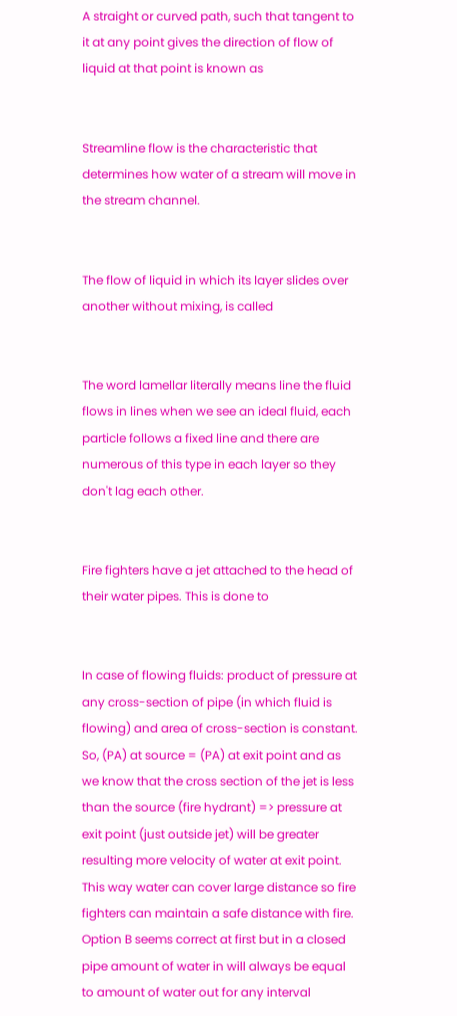A straight or curved path, such that tangent to it at any point gives the direction of flow of liquid at that point is known as


Streamline flow is the characteristic that determines how water of a stream will move in the stream channel.


The flow of liquid in which its layer slides over another without mixing, is called


The word lamellar literally means line the fluid flows in lines when we see an ideal fluid, each particle follows a fixed line and there are numerous of this type in each layer so they don't lag each other.


Fire fighters have a jet attached to the head of their water pipes. This is done to


In case of flowing fluids: product of pressure at any cross-section of pipe (in which fluid is flowing) and area of cross-section is constant. So, (PA) at source = (PA) at exit point and as we know that the cross section of the jet is less than the source (fire hydrant) => pressure at exit point (just outside jet) will be greater resulting more velocity of water at exit point. This way water can cover large distance so fire fighters can maintain a safe distance with fire.
Option B seems correct at first but in a closed pipe amount of water in will always be equal to amount of water out for any interval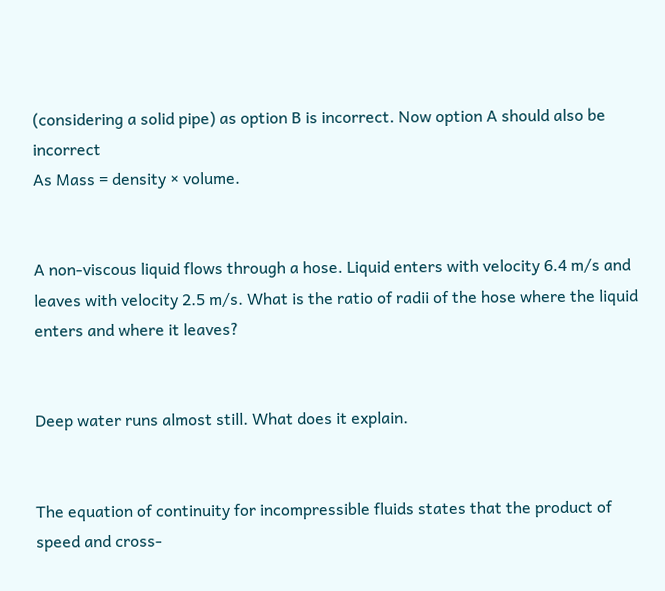(considering a solid pipe) as option B is incorrect. Now option A should also be incorrect
As Mass = density × volume.


A non-viscous liquid flows through a hose. Liquid enters with velocity 6.4 m/s and leaves with velocity 2.5 m/s. What is the ratio of radii of the hose where the liquid enters and where it leaves?


Deep water runs almost still. What does it explain.


The equation of continuity for incompressible fluids states that the product of speed and cross-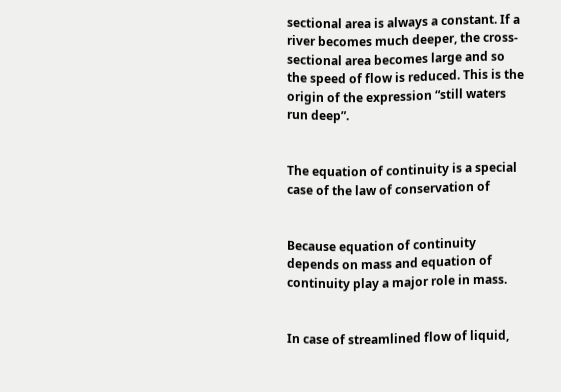sectional area is always a constant. If a river becomes much deeper, the cross-sectional area becomes large and so the speed of flow is reduced. This is the origin of the expression “still waters run deep”.


The equation of continuity is a special case of the law of conservation of


Because equation of continuity depends on mass and equation of continuity play a major role in mass.


In case of streamlined flow of liquid,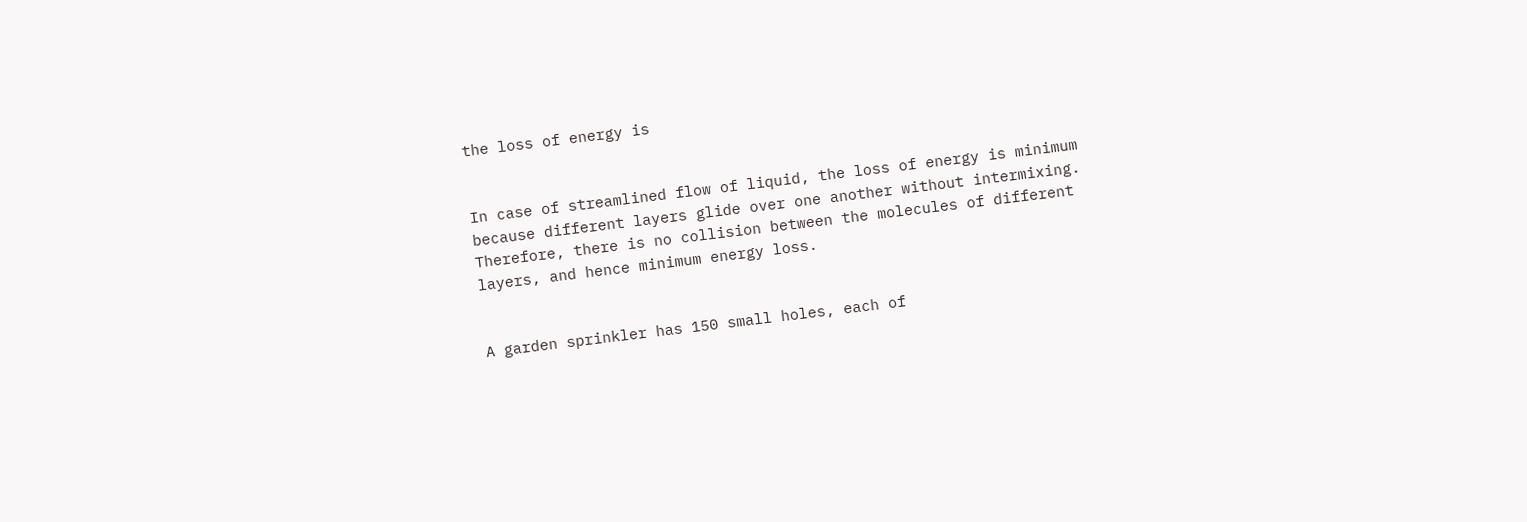the loss of energy is


In case of streamlined flow of liquid, the loss of energy is minimum because different layers glide over one another without intermixing. Therefore, there is no collision between the molecules of different layers, and hence minimum energy loss.


A garden sprinkler has 150 small holes, each of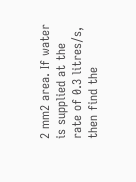2 mm2 area. If water is supplied at the rate of 0.3 litres/s, then find the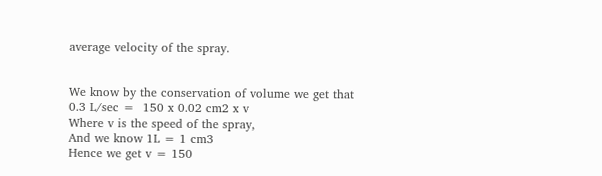average velocity of the spray.


We know by the conservation of volume we get that
0.3 L/sec =  150 x 0.02 cm2 x v
Where v is the speed of the spray,
And we know 1L = 1 cm3
Hence we get v = 150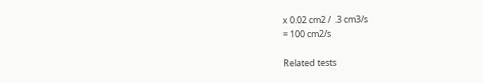x 0.02 cm2 /  .3 cm3/s
= 100 cm2/s

Related tests